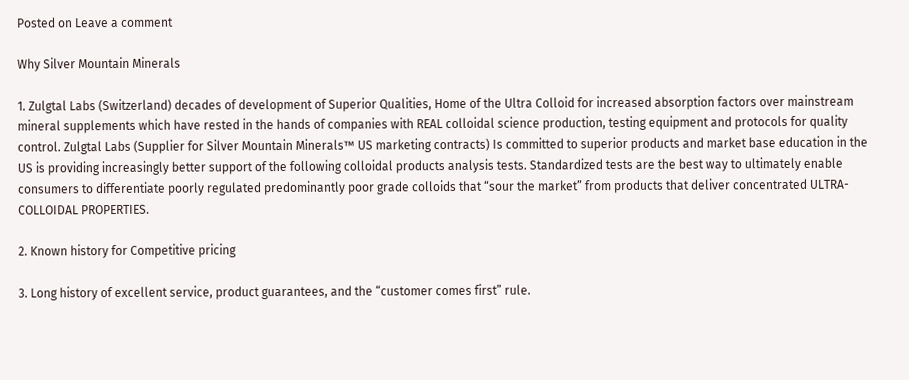Posted on Leave a comment

Why Silver Mountain Minerals

1. Zulgtal Labs (Switzerland) decades of development of Superior Qualities, Home of the Ultra Colloid for increased absorption factors over mainstream mineral supplements which have rested in the hands of companies with REAL colloidal science production, testing equipment and protocols for quality control. Zulgtal Labs (Supplier for Silver Mountain Minerals™ US marketing contracts) Is committed to superior products and market base education in the US is providing increasingly better support of the following colloidal products analysis tests. Standardized tests are the best way to ultimately enable consumers to differentiate poorly regulated predominantly poor grade colloids that “sour the market” from products that deliver concentrated ULTRA-COLLOIDAL PROPERTIES.

2. Known history for Competitive pricing

3. Long history of excellent service, product guarantees, and the “customer comes first” rule.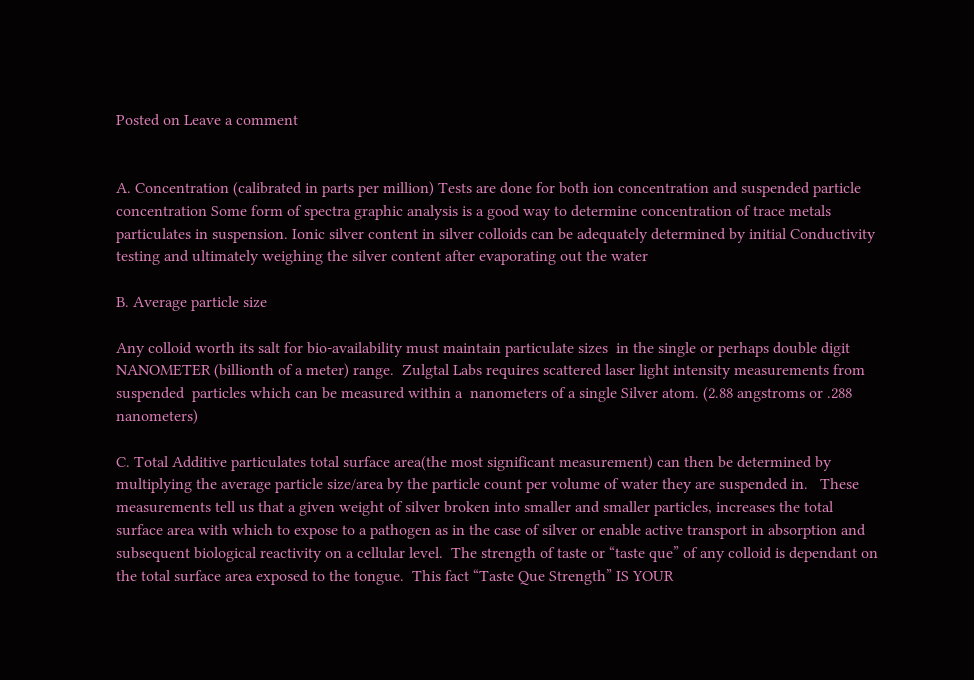Posted on Leave a comment


A. Concentration (calibrated in parts per million) Tests are done for both ion concentration and suspended particle concentration Some form of spectra graphic analysis is a good way to determine concentration of trace metals particulates in suspension. Ionic silver content in silver colloids can be adequately determined by initial Conductivity testing and ultimately weighing the silver content after evaporating out the water

B. Average particle size

Any colloid worth its salt for bio-availability must maintain particulate sizes  in the single or perhaps double digit NANOMETER (billionth of a meter) range.  Zulgtal Labs requires scattered laser light intensity measurements from suspended  particles which can be measured within a  nanometers of a single Silver atom. (2.88 angstroms or .288 nanometers)

C. Total Additive particulates total surface area(the most significant measurement) can then be determined by multiplying the average particle size/area by the particle count per volume of water they are suspended in.   These measurements tell us that a given weight of silver broken into smaller and smaller particles, increases the total surface area with which to expose to a pathogen as in the case of silver or enable active transport in absorption and subsequent biological reactivity on a cellular level.  The strength of taste or “taste que” of any colloid is dependant on the total surface area exposed to the tongue.  This fact “Taste Que Strength” IS YOUR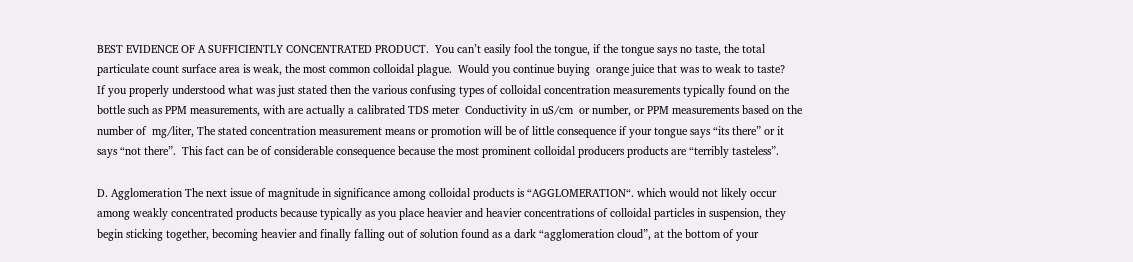BEST EVIDENCE OF A SUFFICIENTLY CONCENTRATED PRODUCT.  You can’t easily fool the tongue, if the tongue says no taste, the total particulate count surface area is weak, the most common colloidal plague.  Would you continue buying  orange juice that was to weak to taste?
If you properly understood what was just stated then the various confusing types of colloidal concentration measurements typically found on the bottle such as PPM measurements, with are actually a calibrated TDS meter  Conductivity in uS/cm  or number, or PPM measurements based on the number of  mg/liter, The stated concentration measurement means or promotion will be of little consequence if your tongue says “its there” or it says “not there”.  This fact can be of considerable consequence because the most prominent colloidal producers products are “terribly tasteless”.

D. Agglomeration The next issue of magnitude in significance among colloidal products is “AGGLOMERATION“. which would not likely occur among weakly concentrated products because typically as you place heavier and heavier concentrations of colloidal particles in suspension, they begin sticking together, becoming heavier and finally falling out of solution found as a dark “agglomeration cloud”, at the bottom of your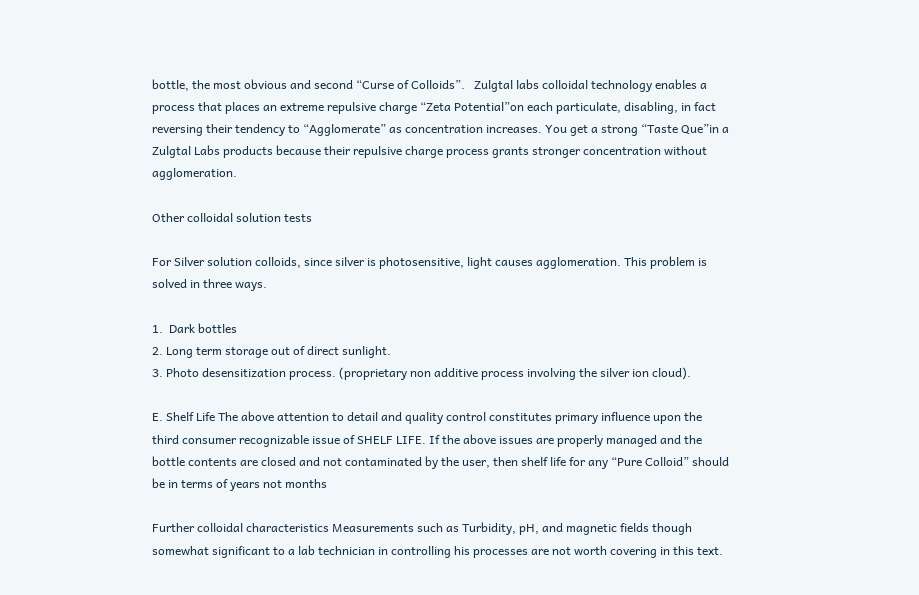bottle, the most obvious and second “Curse of Colloids”.   Zulgtal labs colloidal technology enables a process that places an extreme repulsive charge “Zeta Potential”on each particulate, disabling, in fact reversing their tendency to “Agglomerate” as concentration increases. You get a strong “Taste Que”in a Zulgtal Labs products because their repulsive charge process grants stronger concentration without agglomeration.

Other colloidal solution tests

For Silver solution colloids, since silver is photosensitive, light causes agglomeration. This problem is solved in three ways.

1.  Dark bottles
2. Long term storage out of direct sunlight.
3. Photo desensitization process. (proprietary non additive process involving the silver ion cloud).

E. Shelf Life The above attention to detail and quality control constitutes primary influence upon the third consumer recognizable issue of SHELF LIFE. If the above issues are properly managed and the bottle contents are closed and not contaminated by the user, then shelf life for any “Pure Colloid” should be in terms of years not months

Further colloidal characteristics Measurements such as Turbidity, pH, and magnetic fields though somewhat significant to a lab technician in controlling his processes are not worth covering in this text.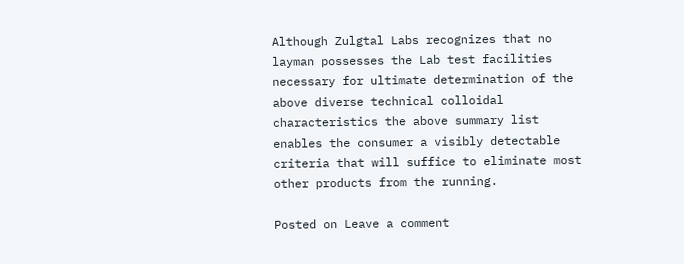Although Zulgtal Labs recognizes that no layman possesses the Lab test facilities necessary for ultimate determination of the above diverse technical colloidal characteristics the above summary list enables the consumer a visibly detectable criteria that will suffice to eliminate most other products from the running.

Posted on Leave a comment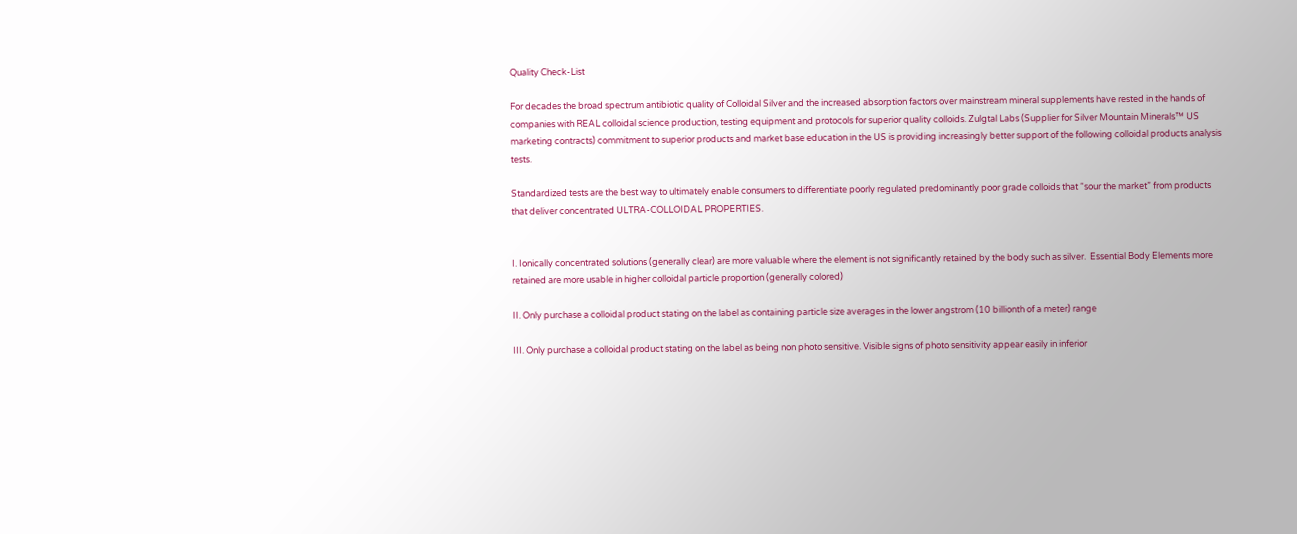Quality Check-List

For decades the broad spectrum antibiotic quality of Colloidal Silver and the increased absorption factors over mainstream mineral supplements have rested in the hands of companies with REAL colloidal science production, testing equipment and protocols for superior quality colloids. Zulgtal Labs (Supplier for Silver Mountain Minerals™ US marketing contracts) commitment to superior products and market base education in the US is providing increasingly better support of the following colloidal products analysis tests.

Standardized tests are the best way to ultimately enable consumers to differentiate poorly regulated predominantly poor grade colloids that “sour the market” from products that deliver concentrated ULTRA-COLLOIDAL PROPERTIES.


I. Ionically concentrated solutions (generally clear) are more valuable where the element is not significantly retained by the body such as silver.  Essential Body Elements more retained are more usable in higher colloidal particle proportion (generally colored)

II. Only purchase a colloidal product stating on the label as containing particle size averages in the lower angstrom (10 billionth of a meter) range

III. Only purchase a colloidal product stating on the label as being non photo sensitive. Visible signs of photo sensitivity appear easily in inferior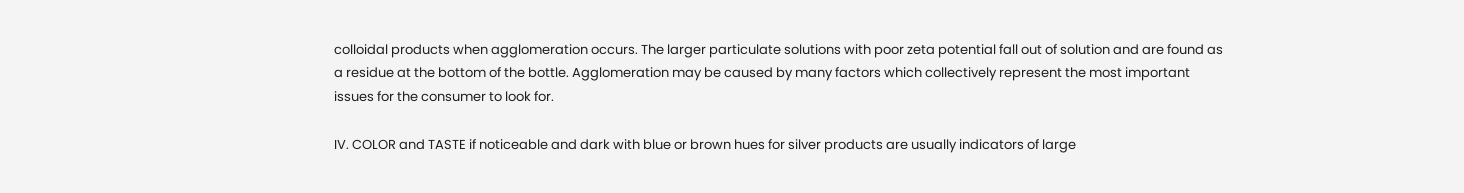colloidal products when agglomeration occurs. The larger particulate solutions with poor zeta potential fall out of solution and are found as a residue at the bottom of the bottle. Agglomeration may be caused by many factors which collectively represent the most important issues for the consumer to look for.

IV. COLOR and TASTE if noticeable and dark with blue or brown hues for silver products are usually indicators of large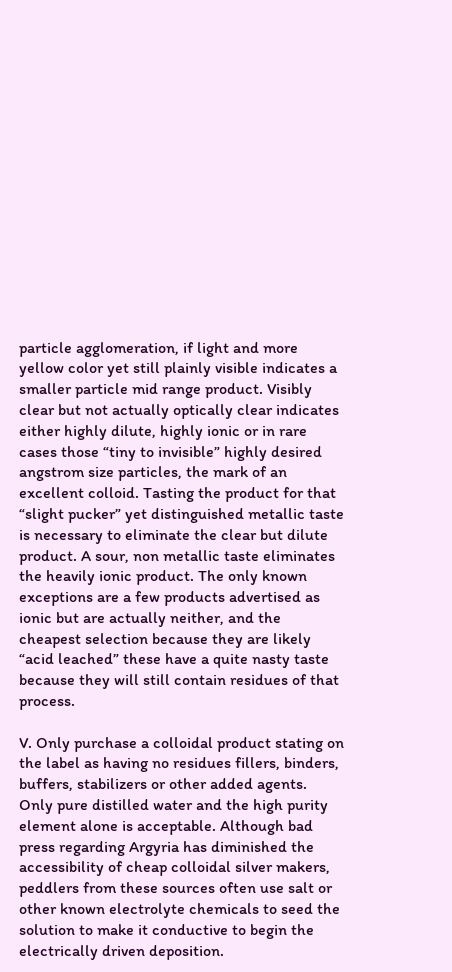particle agglomeration, if light and more yellow color yet still plainly visible indicates a smaller particle mid range product. Visibly clear but not actually optically clear indicates either highly dilute, highly ionic or in rare cases those “tiny to invisible” highly desired angstrom size particles, the mark of an excellent colloid. Tasting the product for that “slight pucker” yet distinguished metallic taste is necessary to eliminate the clear but dilute product. A sour, non metallic taste eliminates the heavily ionic product. The only known exceptions are a few products advertised as ionic but are actually neither, and the cheapest selection because they are likely “acid leached” these have a quite nasty taste because they will still contain residues of that process.

V. Only purchase a colloidal product stating on the label as having no residues fillers, binders, buffers, stabilizers or other added agents. Only pure distilled water and the high purity element alone is acceptable. Although bad press regarding Argyria has diminished the accessibility of cheap colloidal silver makers, peddlers from these sources often use salt or other known electrolyte chemicals to seed the solution to make it conductive to begin the electrically driven deposition.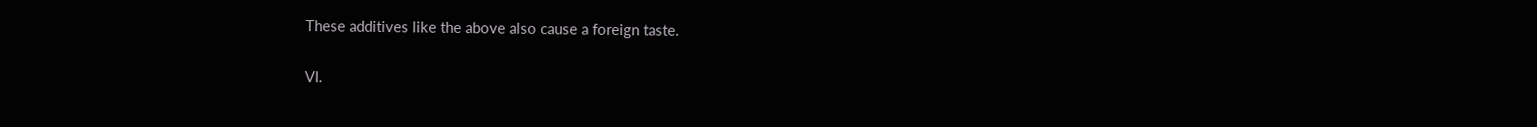These additives like the above also cause a foreign taste.

VI.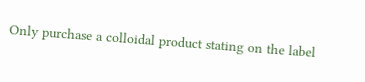Only purchase a colloidal product stating on the label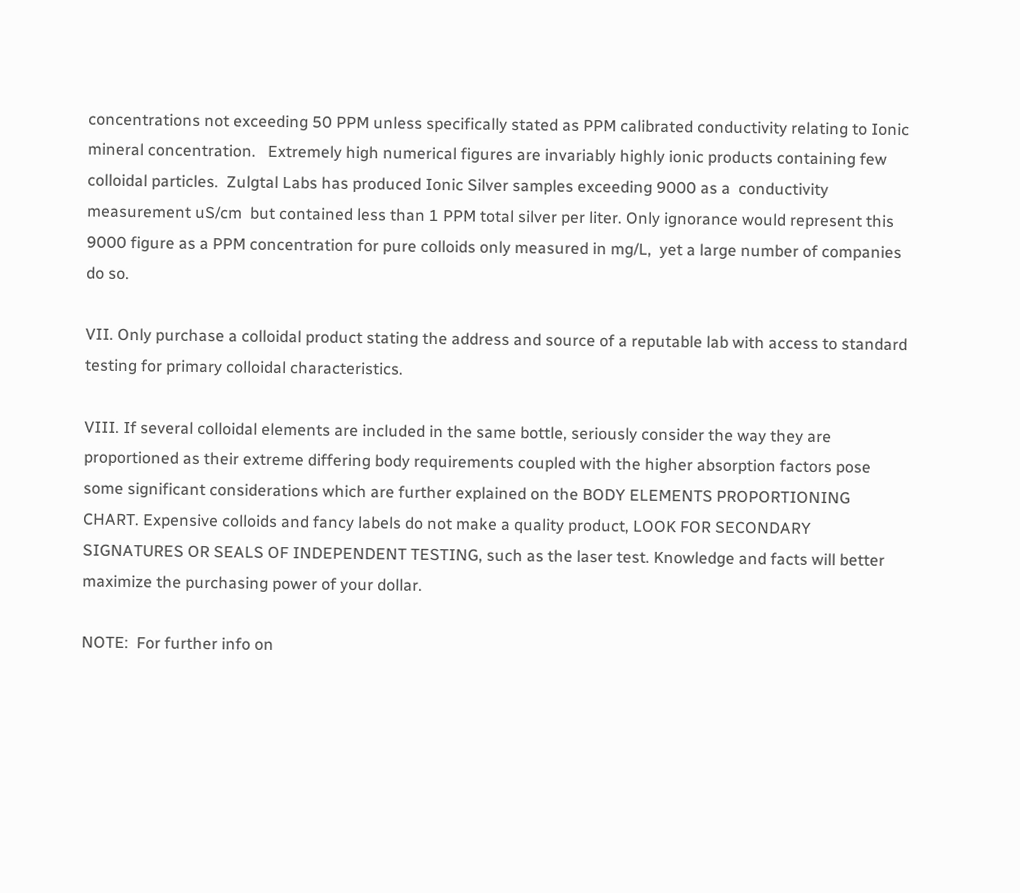concentrations not exceeding 50 PPM unless specifically stated as PPM calibrated conductivity relating to Ionic mineral concentration.   Extremely high numerical figures are invariably highly ionic products containing few colloidal particles.  Zulgtal Labs has produced Ionic Silver samples exceeding 9000 as a  conductivity measurement uS/cm  but contained less than 1 PPM total silver per liter. Only ignorance would represent this 9000 figure as a PPM concentration for pure colloids only measured in mg/L,  yet a large number of companies do so.

VII. Only purchase a colloidal product stating the address and source of a reputable lab with access to standard testing for primary colloidal characteristics.

VIII. If several colloidal elements are included in the same bottle, seriously consider the way they are proportioned as their extreme differing body requirements coupled with the higher absorption factors pose some significant considerations which are further explained on the BODY ELEMENTS PROPORTIONING CHART. Expensive colloids and fancy labels do not make a quality product, LOOK FOR SECONDARY SIGNATURES OR SEALS OF INDEPENDENT TESTING, such as the laser test. Knowledge and facts will better maximize the purchasing power of your dollar.

NOTE:  For further info on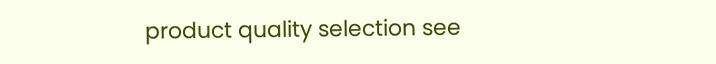product quality selection see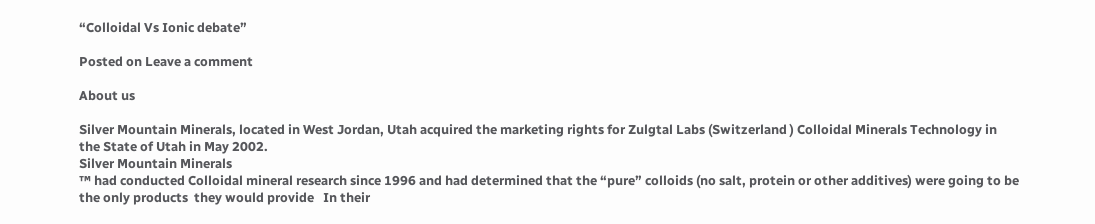“Colloidal Vs Ionic debate”

Posted on Leave a comment

About us

Silver Mountain Minerals, located in West Jordan, Utah acquired the marketing rights for Zulgtal Labs (Switzerland ) Colloidal Minerals Technology in the State of Utah in May 2002.
Silver Mountain Minerals
™ had conducted Colloidal mineral research since 1996 and had determined that the “pure” colloids (no salt, protein or other additives) were going to be the only products  they would provide   In their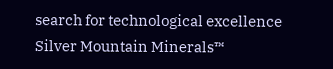search for technological excellence Silver Mountain Minerals™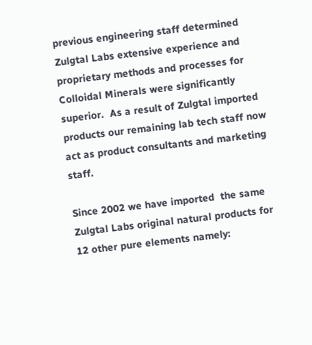previous engineering staff determined Zulgtal Labs extensive experience and proprietary methods and processes for Colloidal Minerals were significantly superior.  As a result of Zulgtal imported products our remaining lab tech staff now act as product consultants and marketing staff.

Since 2002 we have imported  the same Zulgtal Labs original natural products for 12 other pure elements namely: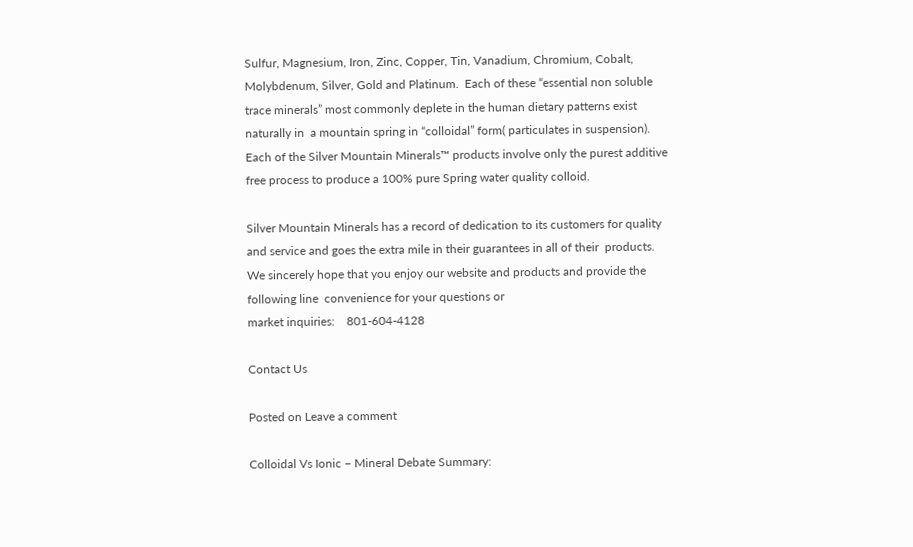Sulfur, Magnesium, Iron, Zinc, Copper, Tin, Vanadium, Chromium, Cobalt, Molybdenum, Silver, Gold and Platinum.  Each of these “essential non soluble trace minerals” most commonly deplete in the human dietary patterns exist naturally in  a mountain spring in “colloidal” form( particulates in suspension).  Each of the Silver Mountain Minerals™ products involve only the purest additive free process to produce a 100% pure Spring water quality colloid.

Silver Mountain Minerals has a record of dedication to its customers for quality and service and goes the extra mile in their guarantees in all of their  products.
We sincerely hope that you enjoy our website and products and provide the following line  convenience for your questions or
market inquiries:    801-604-4128

Contact Us

Posted on Leave a comment

Colloidal Vs Ionic – Mineral Debate Summary: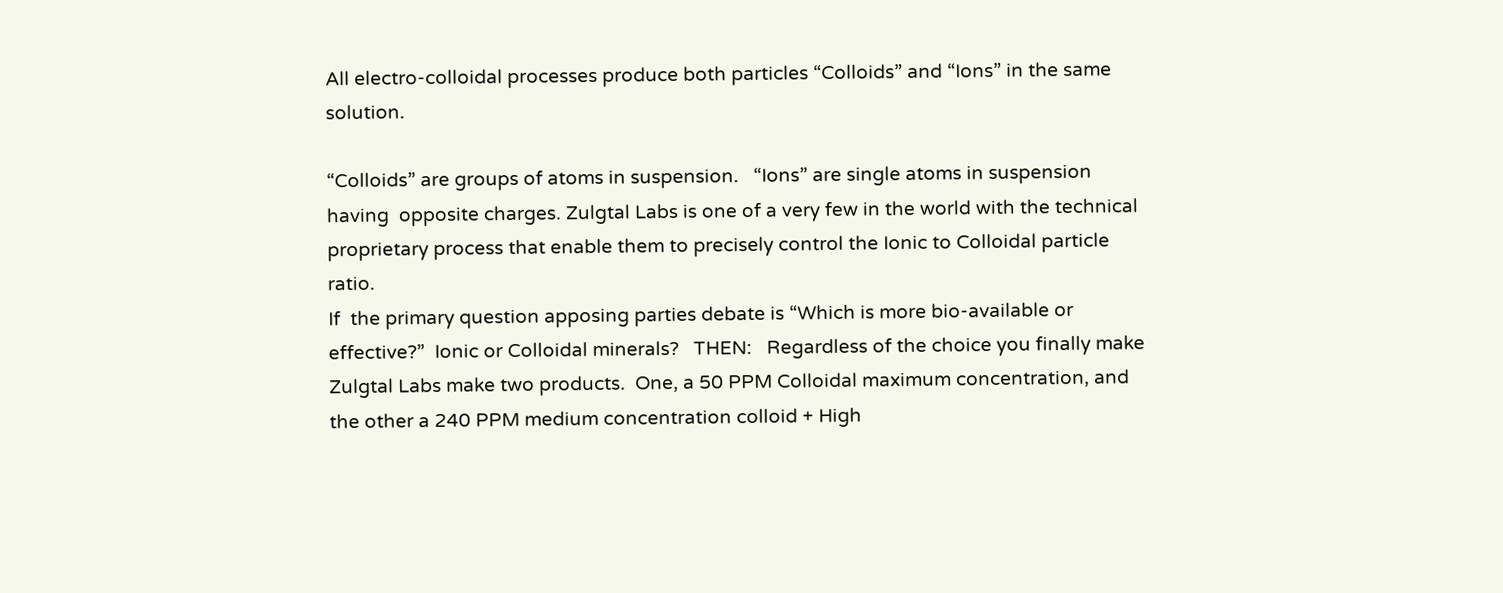All electro-colloidal processes produce both particles “Colloids” and “Ions” in the same solution.

“Colloids” are groups of atoms in suspension.   “Ions” are single atoms in suspension  having  opposite charges. Zulgtal Labs is one of a very few in the world with the technical proprietary process that enable them to precisely control the Ionic to Colloidal particle ratio.
If  the primary question apposing parties debate is “Which is more bio-available or effective?”  Ionic or Colloidal minerals?   THEN:   Regardless of the choice you finally make Zulgtal Labs make two products.  One, a 50 PPM Colloidal maximum concentration, and the other a 240 PPM medium concentration colloid + High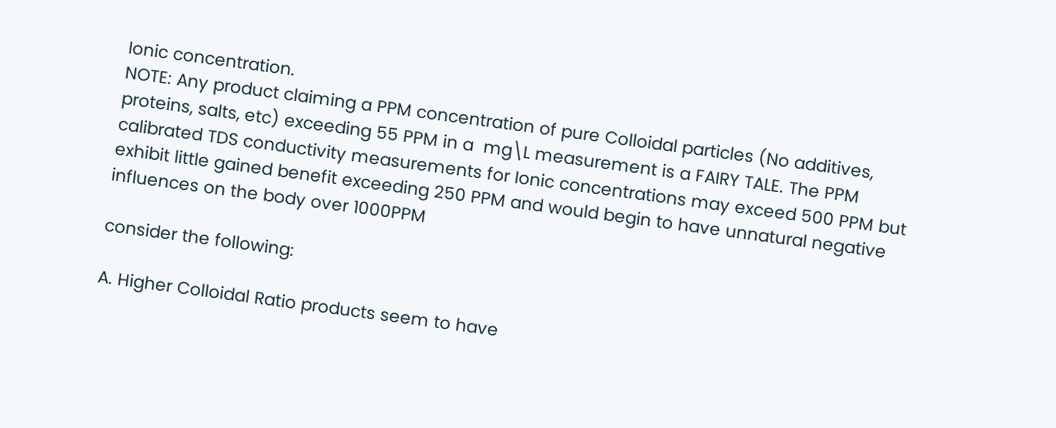Ionic concentration.
NOTE: Any product claiming a PPM concentration of pure Colloidal particles (No additives, proteins, salts, etc) exceeding 55 PPM in a  mg\L measurement is a FAIRY TALE. The PPM calibrated TDS conductivity measurements for Ionic concentrations may exceed 500 PPM but exhibit little gained benefit exceeding 250 PPM and would begin to have unnatural negative influences on the body over 1000PPM

consider the following:

A. Higher Colloidal Ratio products seem to have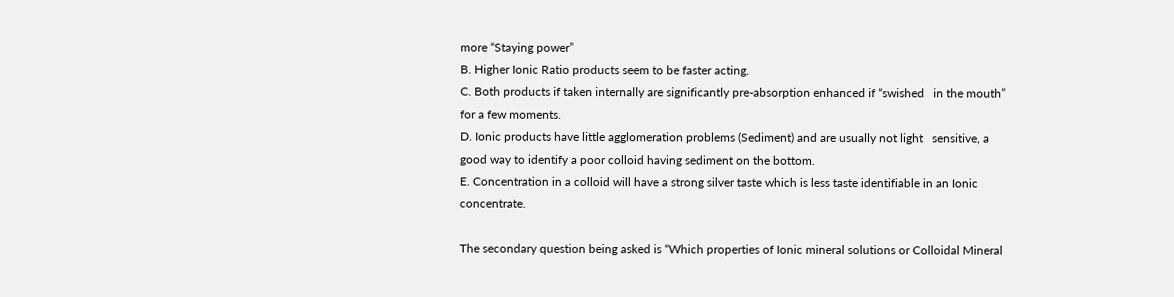more “Staying power”
B. Higher Ionic Ratio products seem to be faster acting.
C. Both products if taken internally are significantly pre-absorption enhanced if “swished   in the mouth”  for a few moments.
D. Ionic products have little agglomeration problems (Sediment) and are usually not light   sensitive, a good way to identify a poor colloid having sediment on the bottom.
E. Concentration in a colloid will have a strong silver taste which is less taste identifiable in an Ionic concentrate.

The secondary question being asked is “Which properties of Ionic mineral solutions or Colloidal Mineral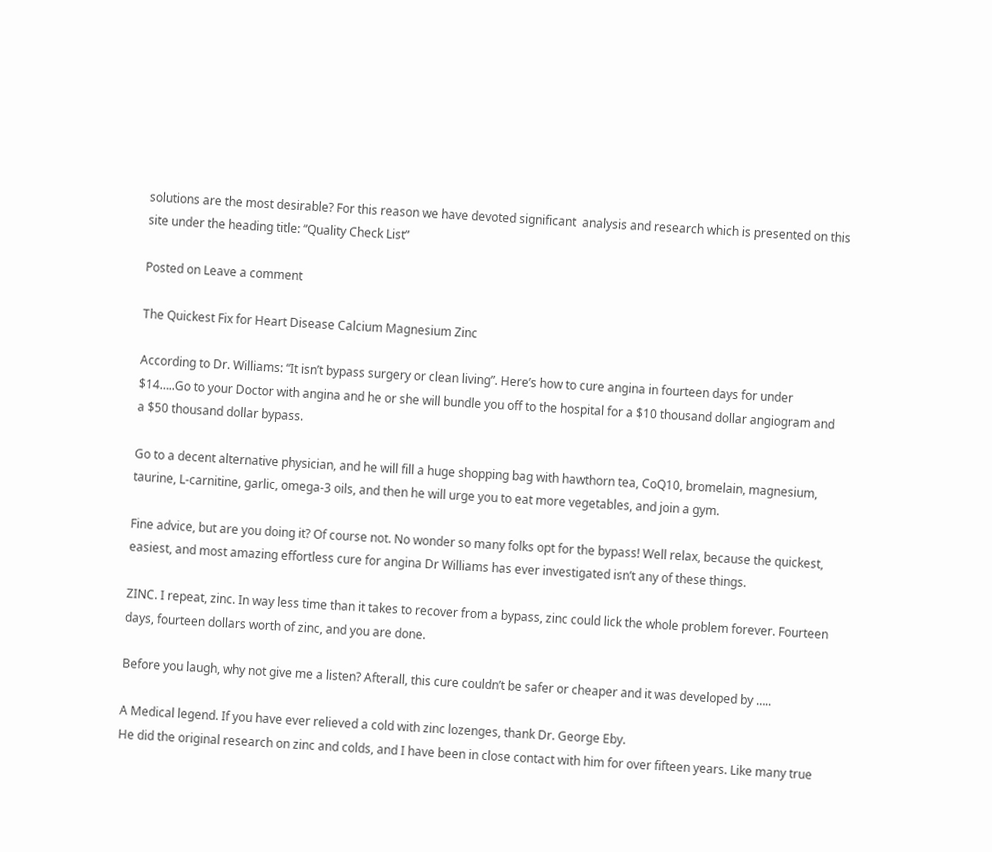solutions are the most desirable? For this reason we have devoted significant  analysis and research which is presented on this site under the heading title: “Quality Check List”

Posted on Leave a comment

The Quickest Fix for Heart Disease Calcium Magnesium Zinc

According to Dr. Williams: “It isn’t bypass surgery or clean living”. Here’s how to cure angina in fourteen days for under $14…..Go to your Doctor with angina and he or she will bundle you off to the hospital for a $10 thousand dollar angiogram and a $50 thousand dollar bypass.

Go to a decent alternative physician, and he will fill a huge shopping bag with hawthorn tea, CoQ10, bromelain, magnesium, taurine, L-carnitine, garlic, omega-3 oils, and then he will urge you to eat more vegetables, and join a gym.

Fine advice, but are you doing it? Of course not. No wonder so many folks opt for the bypass! Well relax, because the quickest, easiest, and most amazing effortless cure for angina Dr Williams has ever investigated isn’t any of these things.

ZINC. I repeat, zinc. In way less time than it takes to recover from a bypass, zinc could lick the whole problem forever. Fourteen days, fourteen dollars worth of zinc, and you are done.

Before you laugh, why not give me a listen? Afterall, this cure couldn’t be safer or cheaper and it was developed by …..

A Medical legend. If you have ever relieved a cold with zinc lozenges, thank Dr. George Eby.
He did the original research on zinc and colds, and I have been in close contact with him for over fifteen years. Like many true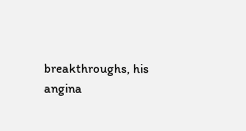breakthroughs, his angina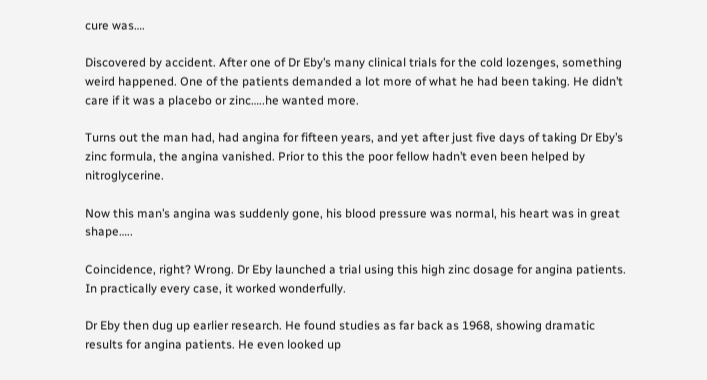cure was….

Discovered by accident. After one of Dr Eby’s many clinical trials for the cold lozenges, something weird happened. One of the patients demanded a lot more of what he had been taking. He didn’t care if it was a placebo or zinc…..he wanted more.

Turns out the man had, had angina for fifteen years, and yet after just five days of taking Dr Eby’s zinc formula, the angina vanished. Prior to this the poor fellow hadn’t even been helped by nitroglycerine.

Now this man’s angina was suddenly gone, his blood pressure was normal, his heart was in great shape…..

Coincidence, right? Wrong. Dr Eby launched a trial using this high zinc dosage for angina patients. In practically every case, it worked wonderfully.

Dr Eby then dug up earlier research. He found studies as far back as 1968, showing dramatic results for angina patients. He even looked up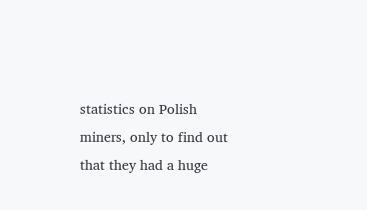statistics on Polish miners, only to find out that they had a huge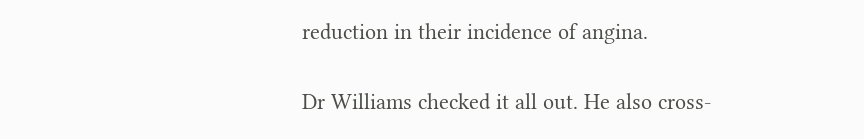reduction in their incidence of angina.

Dr Williams checked it all out. He also cross-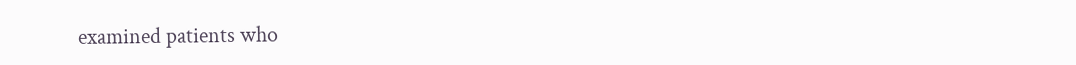examined patients who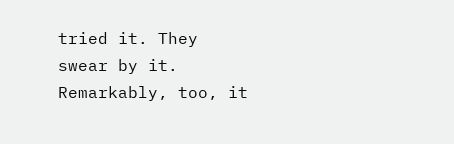tried it. They swear by it. Remarkably, too, it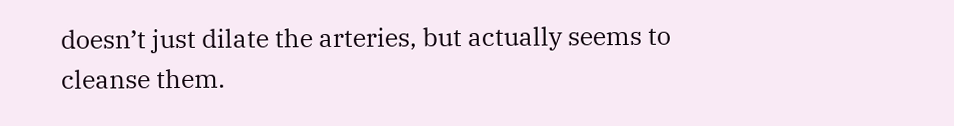doesn’t just dilate the arteries, but actually seems to cleanse them.